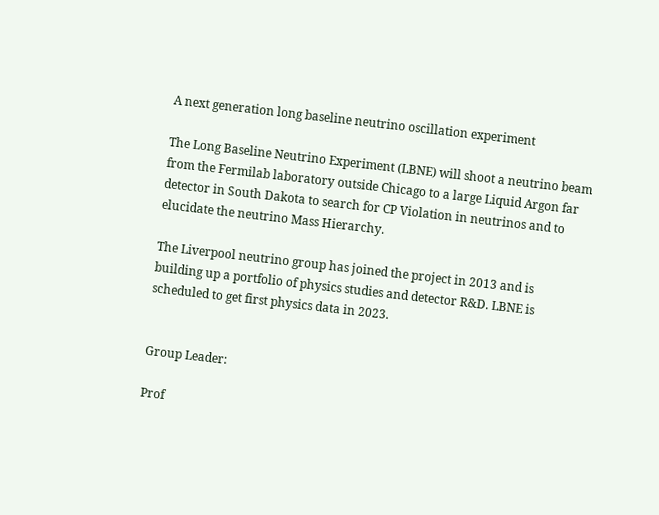A next generation long baseline neutrino oscillation experiment

The Long Baseline Neutrino Experiment (LBNE) will shoot a neutrino beam from the Fermilab laboratory outside Chicago to a large Liquid Argon far detector in South Dakota to search for CP Violation in neutrinos and to elucidate the neutrino Mass Hierarchy.

The Liverpool neutrino group has joined the project in 2013 and is building up a portfolio of physics studies and detector R&D. LBNE is scheduled to get first physics data in 2023.


Group Leader:

Prof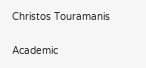Christos Touramanis

Academic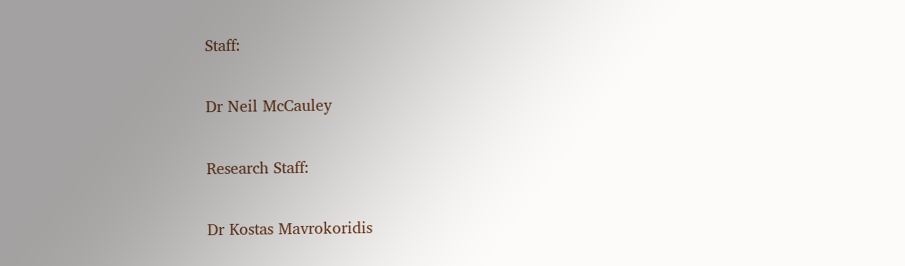Staff:

Dr Neil McCauley

Research Staff:

Dr Kostas Mavrokoridis